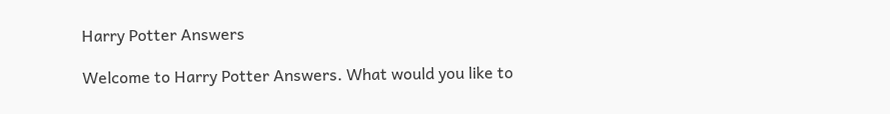Harry Potter Answers

Welcome to Harry Potter Answers. What would you like to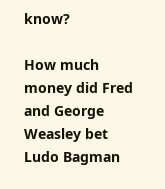know?

How much money did Fred and George Weasley bet Ludo Bagman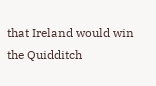that Ireland would win the Quidditch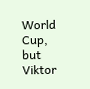World Cup, but Viktor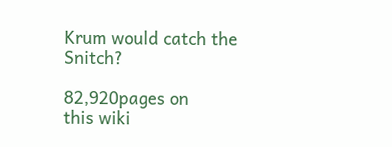Krum would catch the Snitch?

82,920pages on
this wiki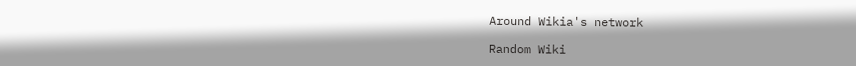Around Wikia's network

Random Wiki